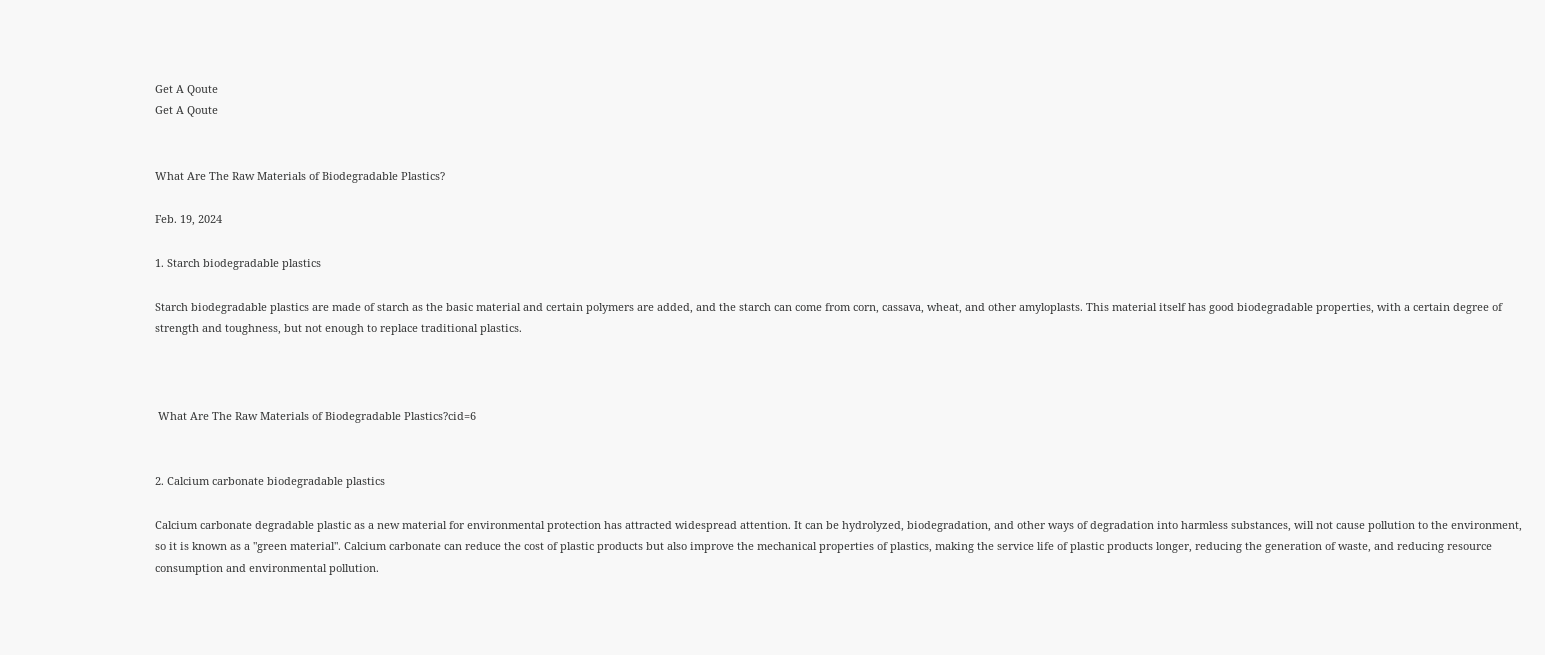Get A Qoute
Get A Qoute


What Are The Raw Materials of Biodegradable Plastics?

Feb. 19, 2024

1. Starch biodegradable plastics

Starch biodegradable plastics are made of starch as the basic material and certain polymers are added, and the starch can come from corn, cassava, wheat, and other amyloplasts. This material itself has good biodegradable properties, with a certain degree of strength and toughness, but not enough to replace traditional plastics.



 What Are The Raw Materials of Biodegradable Plastics?cid=6


2. Calcium carbonate biodegradable plastics

Calcium carbonate degradable plastic as a new material for environmental protection has attracted widespread attention. It can be hydrolyzed, biodegradation, and other ways of degradation into harmless substances, will not cause pollution to the environment, so it is known as a "green material". Calcium carbonate can reduce the cost of plastic products but also improve the mechanical properties of plastics, making the service life of plastic products longer, reducing the generation of waste, and reducing resource consumption and environmental pollution.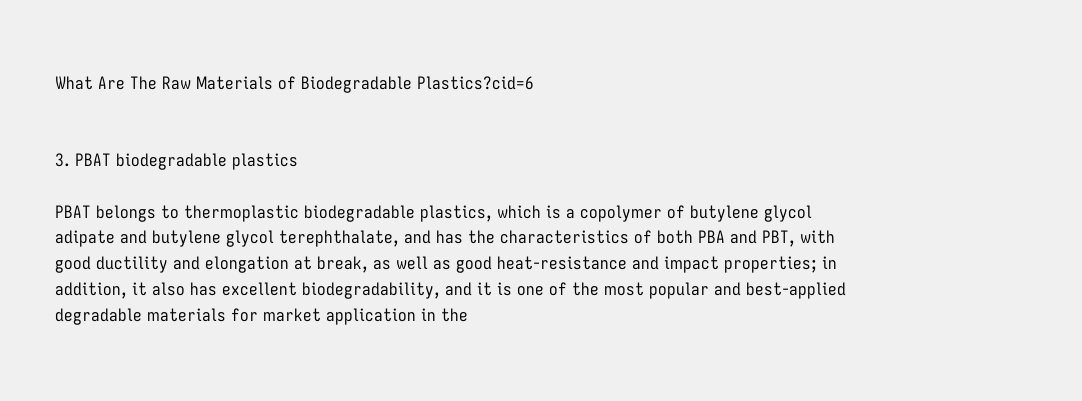What Are The Raw Materials of Biodegradable Plastics?cid=6


3. PBAT biodegradable plastics

PBAT belongs to thermoplastic biodegradable plastics, which is a copolymer of butylene glycol adipate and butylene glycol terephthalate, and has the characteristics of both PBA and PBT, with good ductility and elongation at break, as well as good heat-resistance and impact properties; in addition, it also has excellent biodegradability, and it is one of the most popular and best-applied degradable materials for market application in the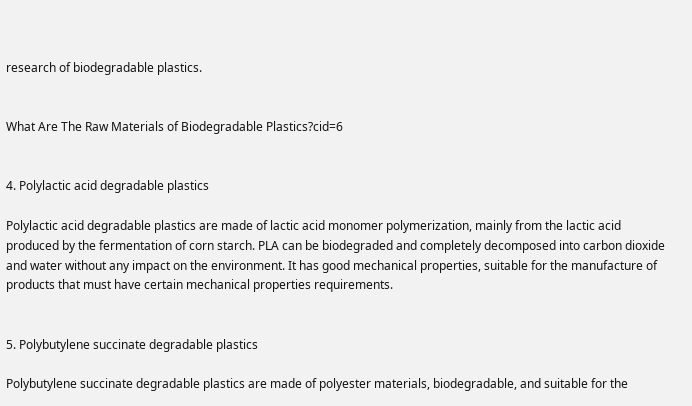research of biodegradable plastics.


What Are The Raw Materials of Biodegradable Plastics?cid=6


4. Polylactic acid degradable plastics

Polylactic acid degradable plastics are made of lactic acid monomer polymerization, mainly from the lactic acid produced by the fermentation of corn starch. PLA can be biodegraded and completely decomposed into carbon dioxide and water without any impact on the environment. It has good mechanical properties, suitable for the manufacture of products that must have certain mechanical properties requirements.


5. Polybutylene succinate degradable plastics

Polybutylene succinate degradable plastics are made of polyester materials, biodegradable, and suitable for the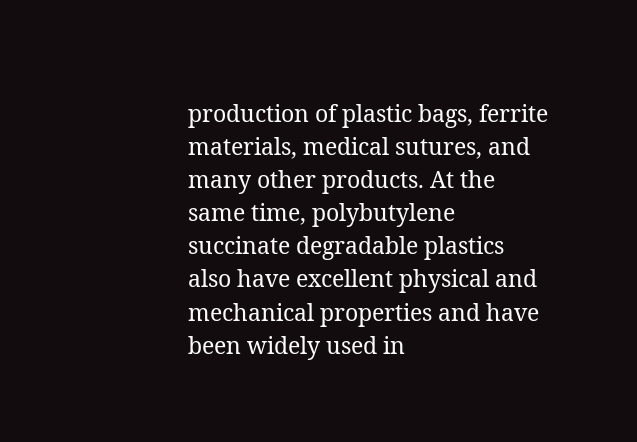production of plastic bags, ferrite materials, medical sutures, and many other products. At the same time, polybutylene succinate degradable plastics also have excellent physical and mechanical properties and have been widely used in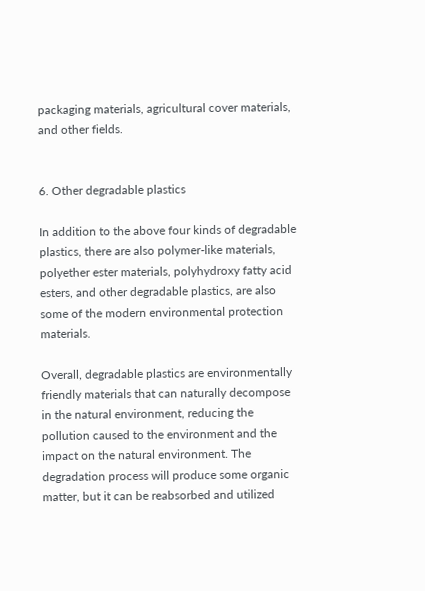packaging materials, agricultural cover materials, and other fields.


6. Other degradable plastics

In addition to the above four kinds of degradable plastics, there are also polymer-like materials, polyether ester materials, polyhydroxy fatty acid esters, and other degradable plastics, are also some of the modern environmental protection materials.

Overall, degradable plastics are environmentally friendly materials that can naturally decompose in the natural environment, reducing the pollution caused to the environment and the impact on the natural environment. The degradation process will produce some organic matter, but it can be reabsorbed and utilized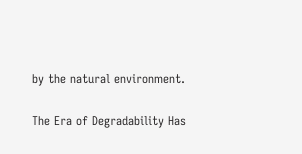by the natural environment.

The Era of Degradability Has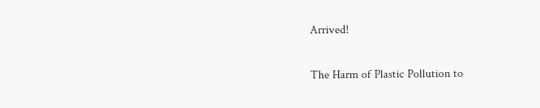Arrived!

The Harm of Plastic Pollution to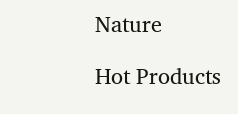Nature

Hot Products